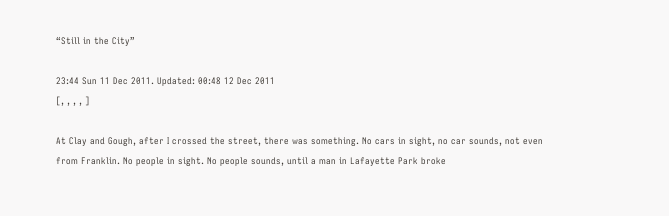“Still in the City”

23:44 Sun 11 Dec 2011. Updated: 00:48 12 Dec 2011
[, , , , ]

At Clay and Gough, after I crossed the street, there was something. No cars in sight, no car sounds, not even from Franklin. No people in sight. No people sounds, until a man in Lafayette Park broke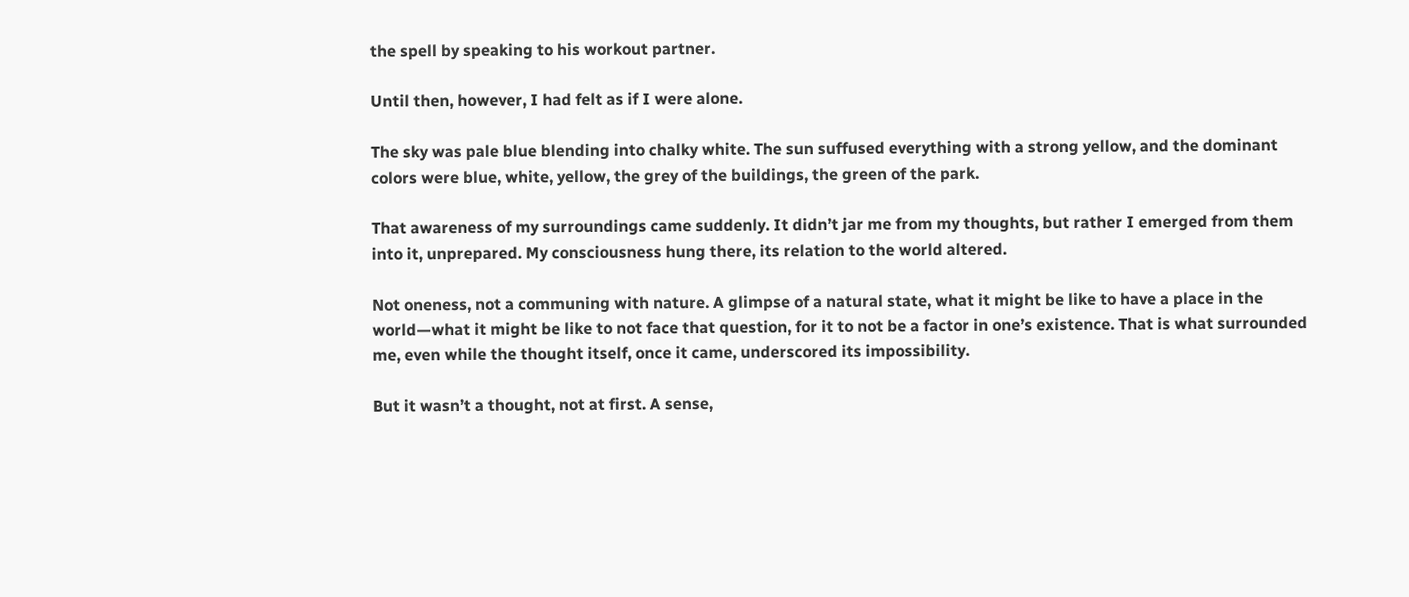the spell by speaking to his workout partner.

Until then, however, I had felt as if I were alone.

The sky was pale blue blending into chalky white. The sun suffused everything with a strong yellow, and the dominant colors were blue, white, yellow, the grey of the buildings, the green of the park.

That awareness of my surroundings came suddenly. It didn’t jar me from my thoughts, but rather I emerged from them into it, unprepared. My consciousness hung there, its relation to the world altered.

Not oneness, not a communing with nature. A glimpse of a natural state, what it might be like to have a place in the world—what it might be like to not face that question, for it to not be a factor in one’s existence. That is what surrounded me, even while the thought itself, once it came, underscored its impossibility.

But it wasn’t a thought, not at first. A sense,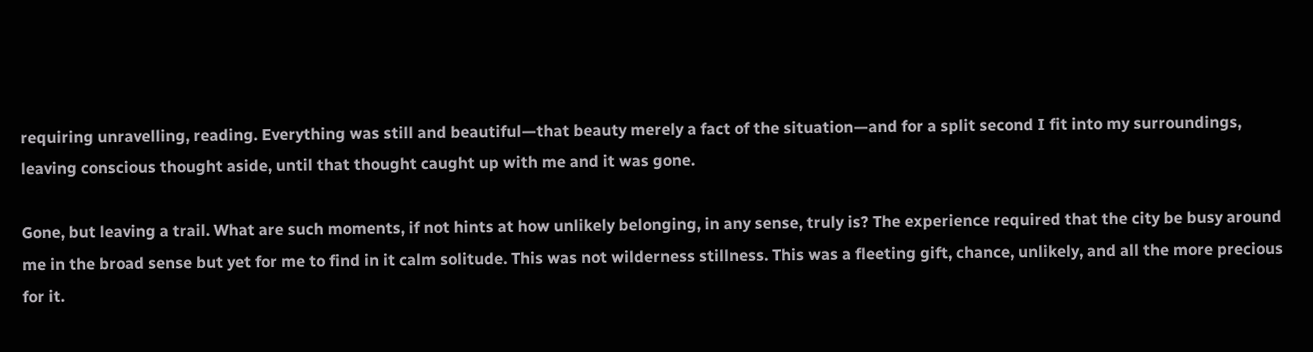requiring unravelling, reading. Everything was still and beautiful—that beauty merely a fact of the situation—and for a split second I fit into my surroundings, leaving conscious thought aside, until that thought caught up with me and it was gone.

Gone, but leaving a trail. What are such moments, if not hints at how unlikely belonging, in any sense, truly is? The experience required that the city be busy around me in the broad sense but yet for me to find in it calm solitude. This was not wilderness stillness. This was a fleeting gift, chance, unlikely, and all the more precious for it.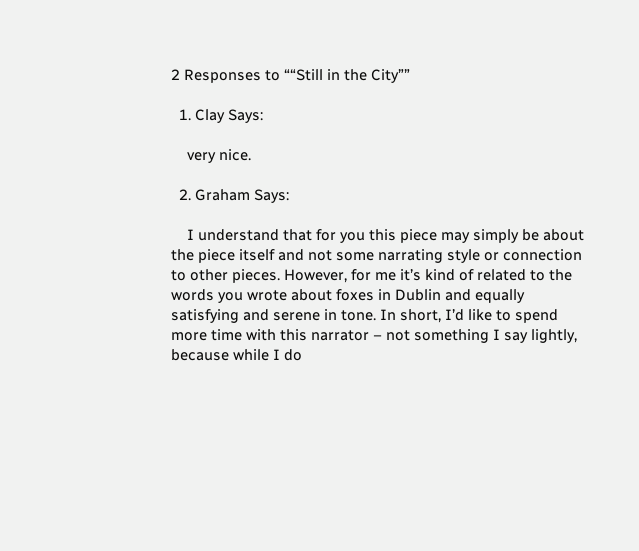2 Responses to ““Still in the City””

  1. Clay Says:

    very nice.

  2. Graham Says:

    I understand that for you this piece may simply be about the piece itself and not some narrating style or connection to other pieces. However, for me it’s kind of related to the words you wrote about foxes in Dublin and equally satisfying and serene in tone. In short, I’d like to spend more time with this narrator – not something I say lightly, because while I do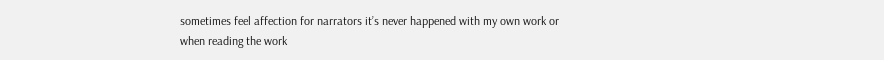sometimes feel affection for narrators it’s never happened with my own work or when reading the work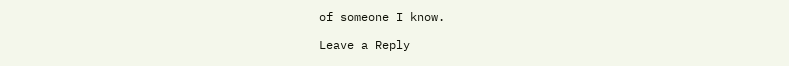of someone I know.

Leave a Reply